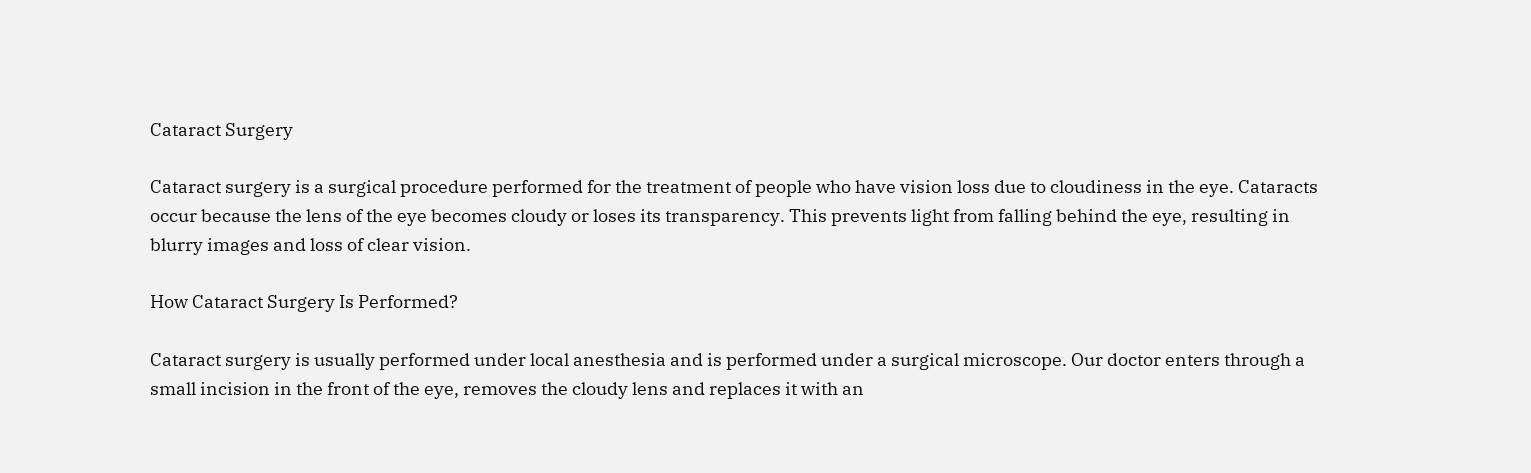Cataract Surgery

Cataract surgery is a surgical procedure performed for the treatment of people who have vision loss due to cloudiness in the eye. Cataracts occur because the lens of the eye becomes cloudy or loses its transparency. This prevents light from falling behind the eye, resulting in blurry images and loss of clear vision.

How Cataract Surgery Is Performed?

Cataract surgery is usually performed under local anesthesia and is performed under a surgical microscope. Our doctor enters through a small incision in the front of the eye, removes the cloudy lens and replaces it with an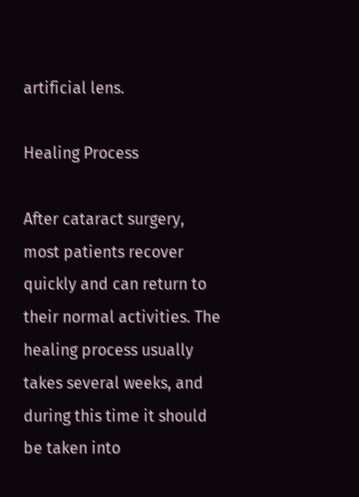artificial lens.

Healing Process

After cataract surgery, most patients recover quickly and can return to their normal activities. The healing process usually takes several weeks, and during this time it should be taken into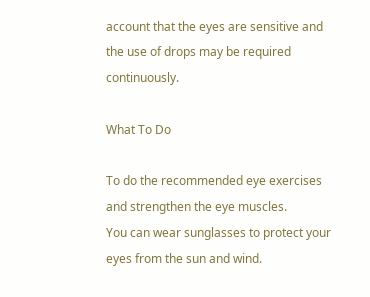account that the eyes are sensitive and the use of drops may be required continuously.

What To Do

To do the recommended eye exercises and strengthen the eye muscles.
You can wear sunglasses to protect your eyes from the sun and wind.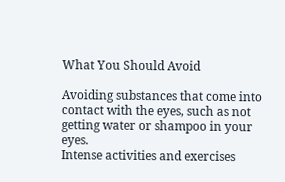What You Should Avoid

Avoiding substances that come into contact with the eyes, such as not getting water or shampoo in your eyes.
Intense activities and exercises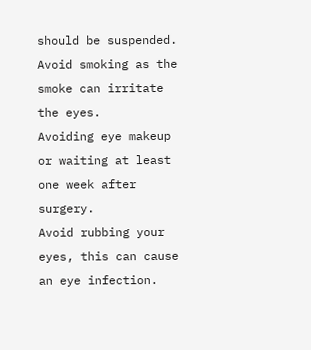should be suspended.
Avoid smoking as the smoke can irritate the eyes.
Avoiding eye makeup or waiting at least one week after surgery.
Avoid rubbing your eyes, this can cause an eye infection.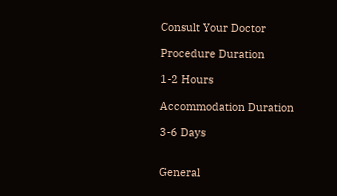Consult Your Doctor

Procedure Duration

1-2 Hours

Accommodation Duration

3-6 Days


General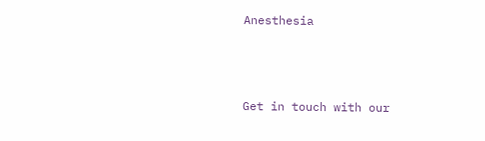Anesthesia



Get in touch with our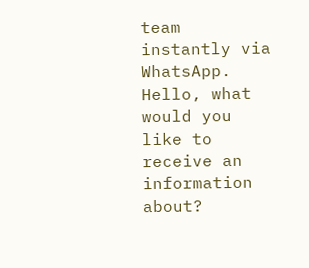team instantly via WhatsApp.
Hello, what would you like to receive an information about?